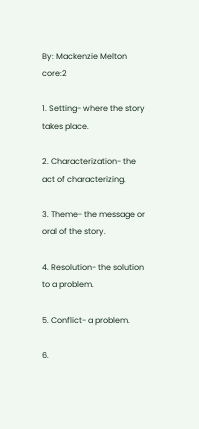By: Mackenzie Melton  core:2

1. Setting- where the story takes place.

2. Characterization- the act of characterizing.

3. Theme- the message or oral of the story.

4. Resolution- the solution to a problem.

5. Conflict- a problem.

6.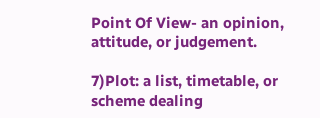Point Of View- an opinion, attitude, or judgement.

7)Plot: a list, timetable, or scheme dealing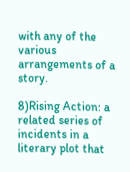with any of the various arrangements of a story.

8)Rising Action: a related series of incidents in a literary plot that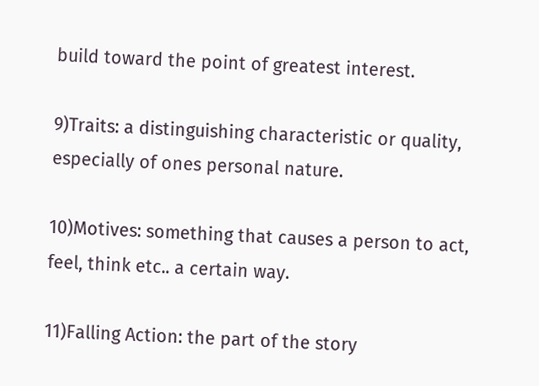build toward the point of greatest interest.

9)Traits: a distinguishing characteristic or quality, especially of ones personal nature.

10)Motives: something that causes a person to act, feel, think etc.. a certain way.

11)Falling Action: the part of the story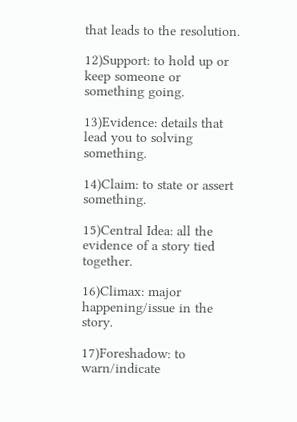that leads to the resolution.

12)Support: to hold up or keep someone or something going.

13)Evidence: details that lead you to solving something.

14)Claim: to state or assert something.

15)Central Idea: all the evidence of a story tied together.

16)Climax: major happening/issue in the story.

17)Foreshadow: to warn/indicate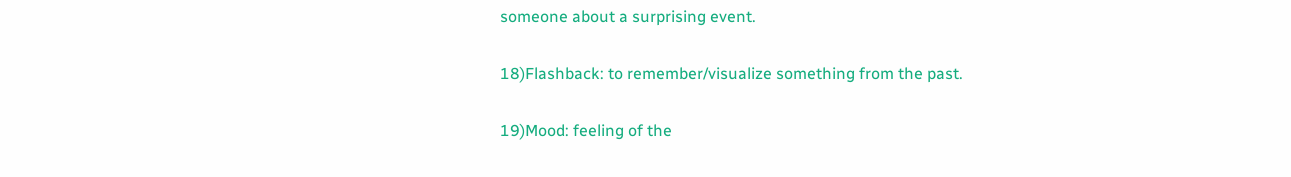someone about a surprising event.

18)Flashback: to remember/visualize something from the past.

19)Mood: feeling of the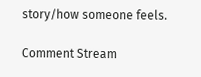story/how someone feels.

Comment Stream